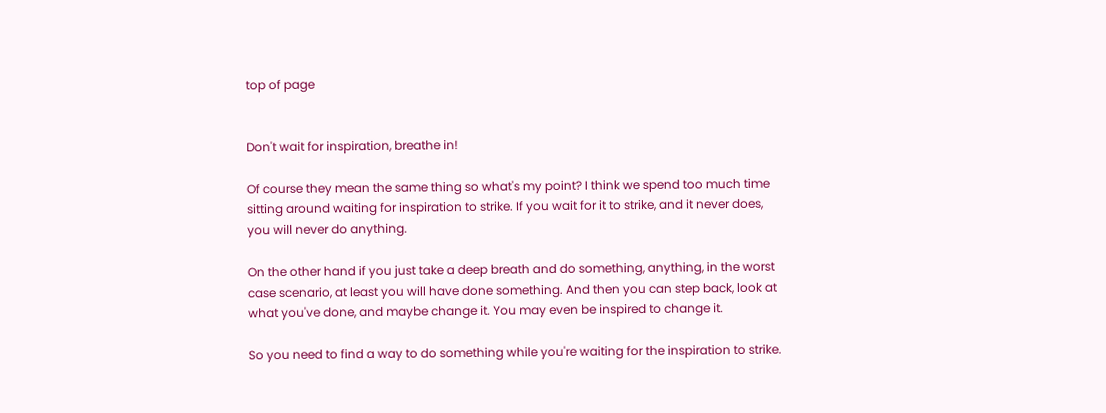top of page


Don't wait for inspiration, breathe in!

Of course they mean the same thing so what's my point? I think we spend too much time sitting around waiting for inspiration to strike. If you wait for it to strike, and it never does, you will never do anything.

On the other hand if you just take a deep breath and do something, anything, in the worst case scenario, at least you will have done something. And then you can step back, look at what you've done, and maybe change it. You may even be inspired to change it.

So you need to find a way to do something while you're waiting for the inspiration to strike.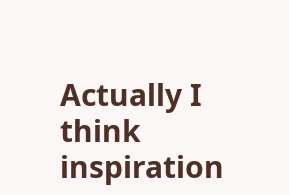Actually I think inspiration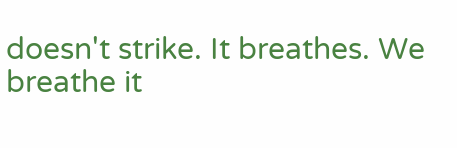doesn't strike. It breathes. We breathe it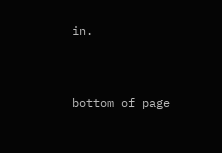in.


bottom of page